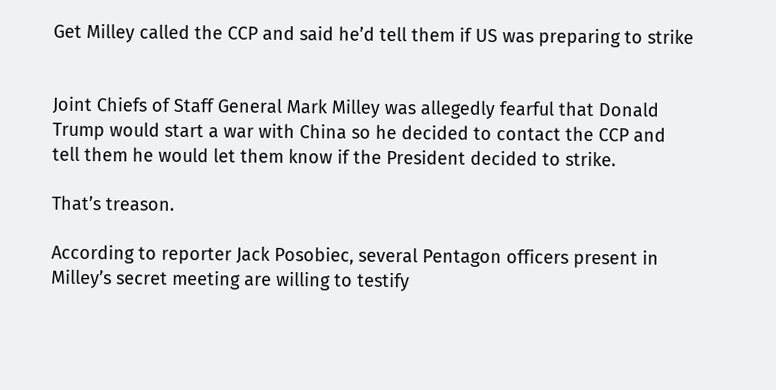Get Milley called the CCP and said he’d tell them if US was preparing to strike


Joint Chiefs of Staff General Mark Milley was allegedly fearful that Donald Trump would start a war with China so he decided to contact the CCP and tell them he would let them know if the President decided to strike.

That’s treason.

According to reporter Jack Posobiec, several Pentagon officers present in Milley’s secret meeting are willing to testify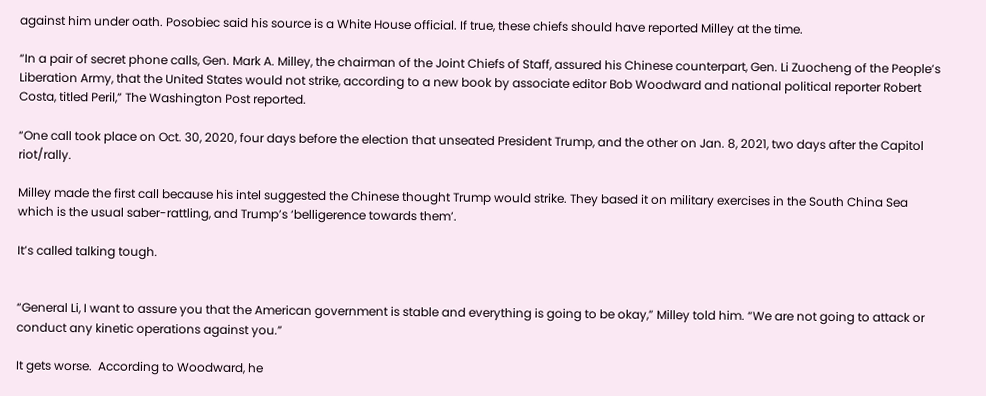against him under oath. Posobiec said his source is a White House official. If true, these chiefs should have reported Milley at the time.

“In a pair of secret phone calls, Gen. Mark A. Milley, the chairman of the Joint Chiefs of Staff, assured his Chinese counterpart, Gen. Li Zuocheng of the People’s Liberation Army, that the United States would not strike, according to a new book by associate editor Bob Woodward and national political reporter Robert Costa, titled Peril,” The Washington Post reported.

“One call took place on Oct. 30, 2020, four days before the election that unseated President Trump, and the other on Jan. 8, 2021, two days after the Capitol riot/rally.

Milley made the first call because his intel suggested the Chinese thought Trump would strike. They based it on military exercises in the South China Sea which is the usual saber-rattling, and Trump’s ‘belligerence towards them’.

It’s called talking tough.


“General Li, I want to assure you that the American government is stable and everything is going to be okay,” Milley told him. “We are not going to attack or conduct any kinetic operations against you.”

It gets worse.  According to Woodward, he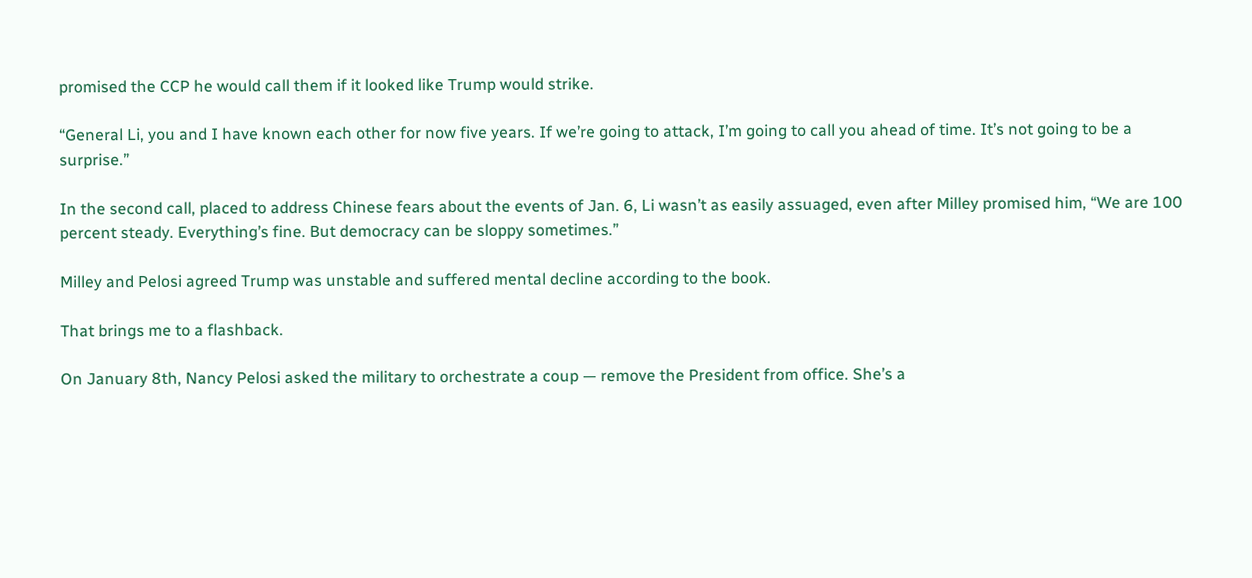promised the CCP he would call them if it looked like Trump would strike.

“General Li, you and I have known each other for now five years. If we’re going to attack, I’m going to call you ahead of time. It’s not going to be a surprise.”

In the second call, placed to address Chinese fears about the events of Jan. 6, Li wasn’t as easily assuaged, even after Milley promised him, “We are 100 percent steady. Everything’s fine. But democracy can be sloppy sometimes.”

Milley and Pelosi agreed Trump was unstable and suffered mental decline according to the book.

That brings me to a flashback.

On January 8th, Nancy Pelosi asked the military to orchestrate a coup — remove the President from office. She’s a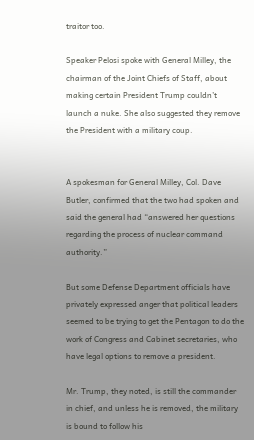traitor too.

Speaker Pelosi spoke with General Milley, the chairman of the Joint Chiefs of Staff, about making certain President Trump couldn’t launch a nuke. She also suggested they remove the President with a military coup.


A spokesman for General Milley, Col. Dave Butler, confirmed that the two had spoken and said the general had “answered her questions regarding the process of nuclear command authority.”

But some Defense Department officials have privately expressed anger that political leaders seemed to be trying to get the Pentagon to do the work of Congress and Cabinet secretaries, who have legal options to remove a president.

Mr. Trump, they noted, is still the commander in chief, and unless he is removed, the military is bound to follow his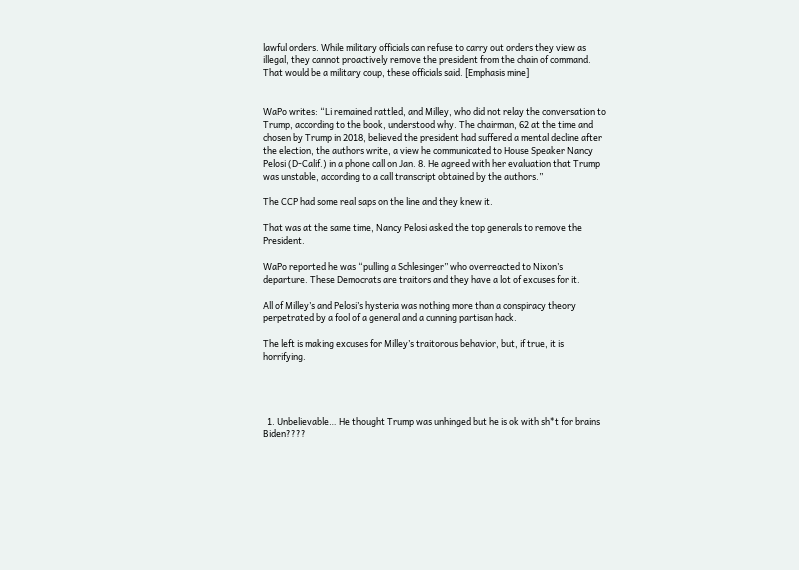lawful orders. While military officials can refuse to carry out orders they view as illegal, they cannot proactively remove the president from the chain of command. That would be a military coup, these officials said. [Emphasis mine]


WaPo writes: “Li remained rattled, and Milley, who did not relay the conversation to Trump, according to the book, understood why. The chairman, 62 at the time and chosen by Trump in 2018, believed the president had suffered a mental decline after the election, the authors write, a view he communicated to House Speaker Nancy Pelosi (D-Calif.) in a phone call on Jan. 8. He agreed with her evaluation that Trump was unstable, according to a call transcript obtained by the authors.”

The CCP had some real saps on the line and they knew it.

That was at the same time, Nancy Pelosi asked the top generals to remove the President.

WaPo reported he was “pulling a Schlesinger” who overreacted to Nixon’s departure. These Democrats are traitors and they have a lot of excuses for it.

All of Milley’s and Pelosi’s hysteria was nothing more than a conspiracy theory perpetrated by a fool of a general and a cunning partisan hack.

The left is making excuses for Milley’s traitorous behavior, but, if true, it is horrifying.




  1. Unbelievable… He thought Trump was unhinged but he is ok with sh*t for brains Biden????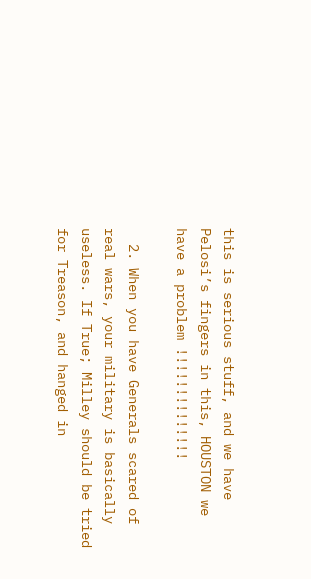this is serious stuff, and we have Pelosi’s fingers in this, HOUSTON we have a problem !!!!!!!!!!!!!!

  2. When you have Generals scared of real wars, your military is basically useless. If True; Milley should be tried for Treason, and hanged in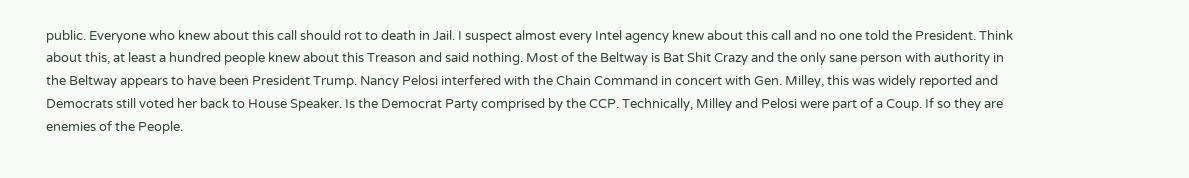public. Everyone who knew about this call should rot to death in Jail. I suspect almost every Intel agency knew about this call and no one told the President. Think about this, at least a hundred people knew about this Treason and said nothing. Most of the Beltway is Bat Shit Crazy and the only sane person with authority in the Beltway appears to have been President Trump. Nancy Pelosi interfered with the Chain Command in concert with Gen. Milley, this was widely reported and Democrats still voted her back to House Speaker. Is the Democrat Party comprised by the CCP. Technically, Milley and Pelosi were part of a Coup. If so they are enemies of the People.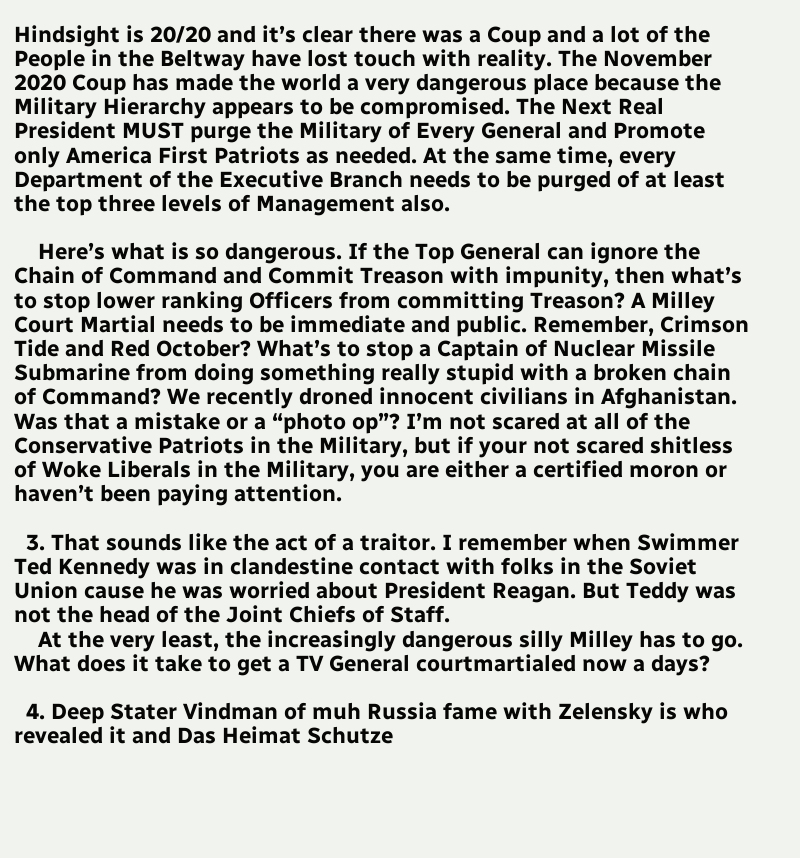Hindsight is 20/20 and it’s clear there was a Coup and a lot of the People in the Beltway have lost touch with reality. The November 2020 Coup has made the world a very dangerous place because the Military Hierarchy appears to be compromised. The Next Real President MUST purge the Military of Every General and Promote only America First Patriots as needed. At the same time, every Department of the Executive Branch needs to be purged of at least the top three levels of Management also.

    Here’s what is so dangerous. If the Top General can ignore the Chain of Command and Commit Treason with impunity, then what’s to stop lower ranking Officers from committing Treason? A Milley Court Martial needs to be immediate and public. Remember, Crimson Tide and Red October? What’s to stop a Captain of Nuclear Missile Submarine from doing something really stupid with a broken chain of Command? We recently droned innocent civilians in Afghanistan. Was that a mistake or a “photo op”? I’m not scared at all of the Conservative Patriots in the Military, but if your not scared shitless of Woke Liberals in the Military, you are either a certified moron or haven’t been paying attention.

  3. That sounds like the act of a traitor. I remember when Swimmer Ted Kennedy was in clandestine contact with folks in the Soviet Union cause he was worried about President Reagan. But Teddy was not the head of the Joint Chiefs of Staff.
    At the very least, the increasingly dangerous silly Milley has to go. What does it take to get a TV General courtmartialed now a days?

  4. Deep Stater Vindman of muh Russia fame with Zelensky is who revealed it and Das Heimat Schutze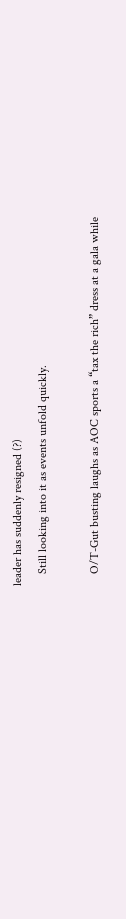leader has suddenly resigned (?)
    Still looking into it as events unfold quickly.

    O/T-Gut busting laughs as AOC sports a “tax the rich” dress at a gala while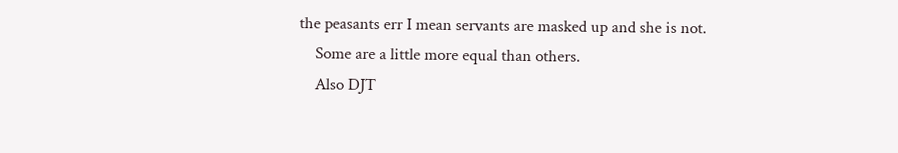the peasants err I mean servants are masked up and she is not.
    Some are a little more equal than others.
    Also DJT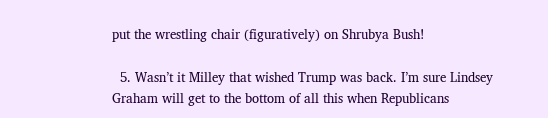put the wrestling chair (figuratively) on Shrubya Bush!

  5. Wasn’t it Milley that wished Trump was back. I’m sure Lindsey Graham will get to the bottom of all this when Republicans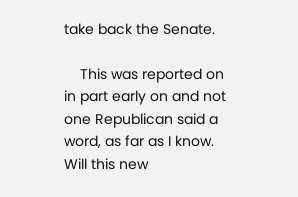take back the Senate.

    This was reported on in part early on and not one Republican said a word, as far as I know. Will this new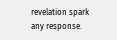revelation spark any response.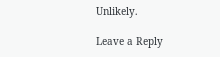Unlikely.

Leave a Reply